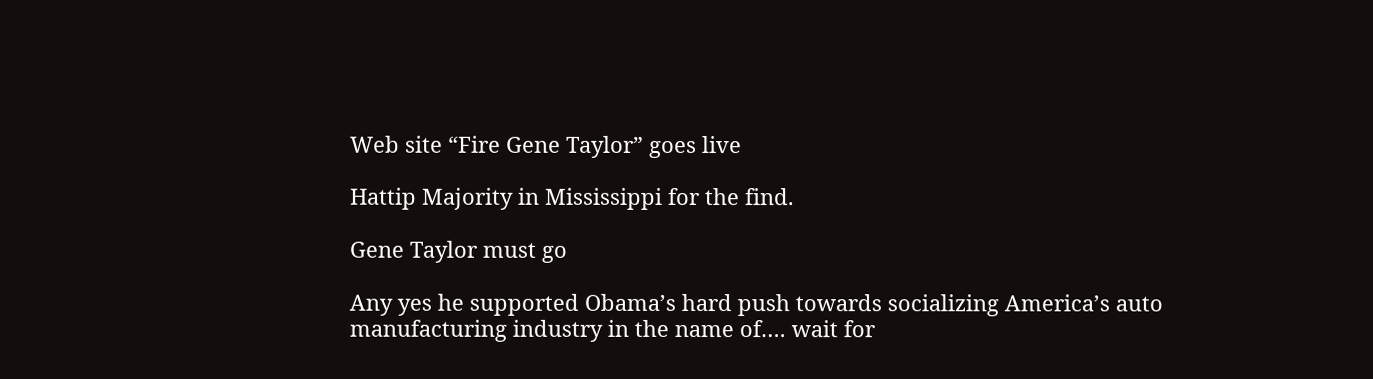Web site “Fire Gene Taylor” goes live

Hattip Majority in Mississippi for the find.

Gene Taylor must go

Any yes he supported Obama’s hard push towards socializing America’s auto manufacturing industry in the name of…. wait for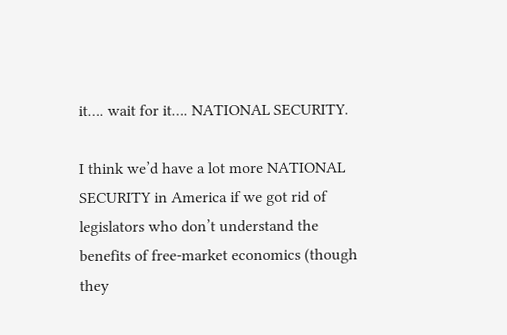it…. wait for it…. NATIONAL SECURITY.

I think we’d have a lot more NATIONAL SECURITY in America if we got rid of legislators who don’t understand the benefits of free-market economics (though they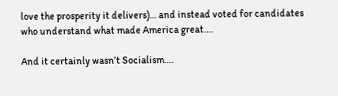love the prosperity it delivers)… and instead voted for candidates who understand what made America great….

And it certainly wasn’t Socialism….